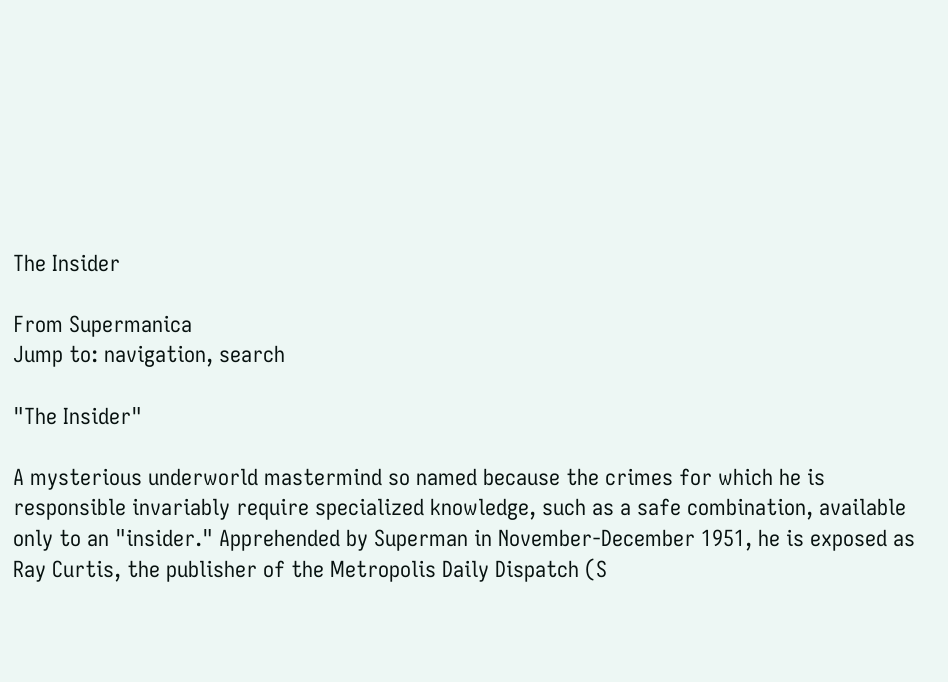The Insider

From Supermanica
Jump to: navigation, search

"The Insider"

A mysterious underworld mastermind so named because the crimes for which he is responsible invariably require specialized knowledge, such as a safe combination, available only to an "insider." Apprehended by Superman in November-December 1951, he is exposed as Ray Curtis, the publisher of the Metropolis Daily Dispatch (S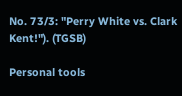No. 73/3: "Perry White vs. Clark Kent!"). (TGSB)

Personal tools